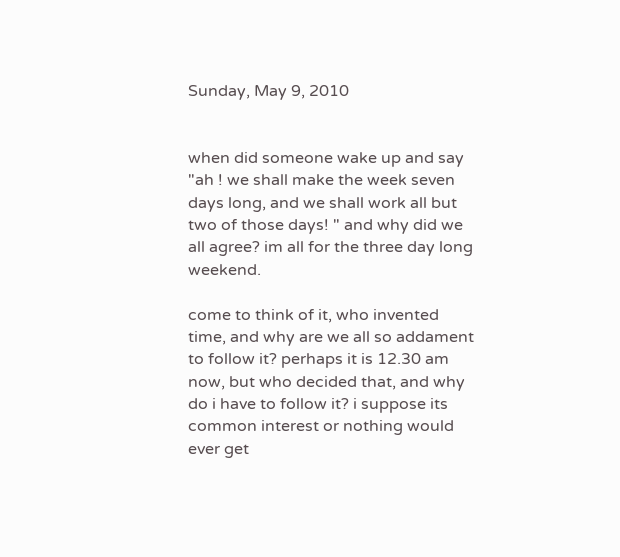Sunday, May 9, 2010


when did someone wake up and say "ah ! we shall make the week seven days long, and we shall work all but two of those days! " and why did we all agree? im all for the three day long weekend.

come to think of it, who invented time, and why are we all so addament to follow it? perhaps it is 12.30 am now, but who decided that, and why do i have to follow it? i suppose its common interest or nothing would ever get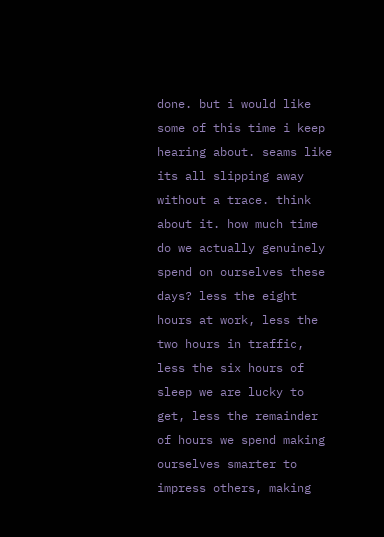done. but i would like some of this time i keep hearing about. seams like its all slipping away without a trace. think about it. how much time do we actually genuinely spend on ourselves these days? less the eight hours at work, less the two hours in traffic, less the six hours of sleep we are lucky to get, less the remainder of hours we spend making ourselves smarter to impress others, making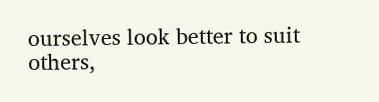ourselves look better to suit others,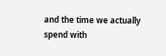and the time we actually spend with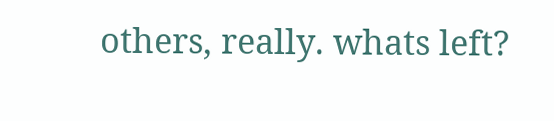others, really. whats left?